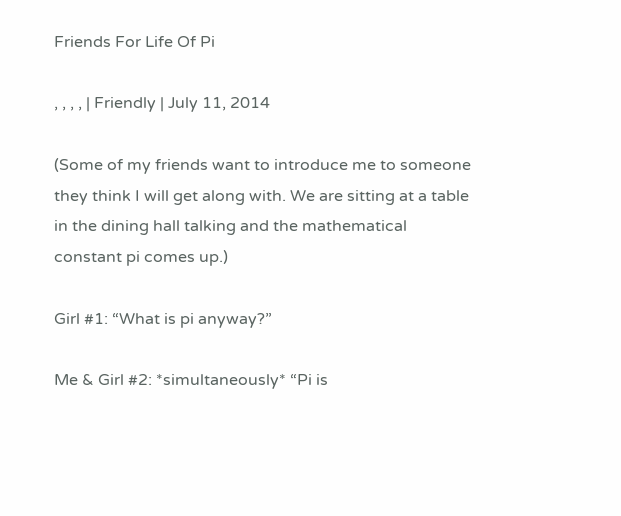Friends For Life Of Pi

, , , , | Friendly | July 11, 2014

(Some of my friends want to introduce me to someone they think I will get along with. We are sitting at a table in the dining hall talking and the mathematical constant pi comes up.)

Girl #1: “What is pi anyway?”

Me & Girl #2: *simultaneously* “Pi is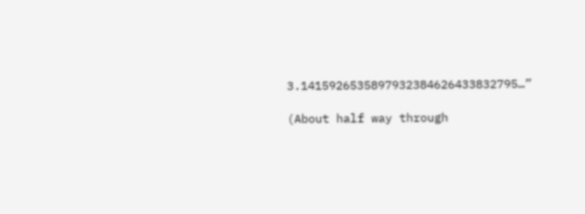3.1415926535897932384626433832795…”

(About half way through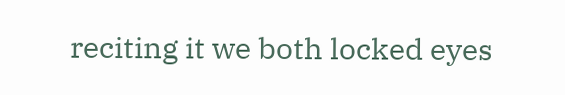reciting it we both locked eyes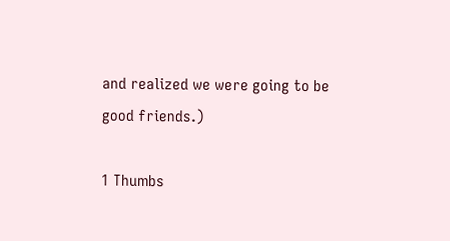and realized we were going to be good friends.)

1 Thumbs